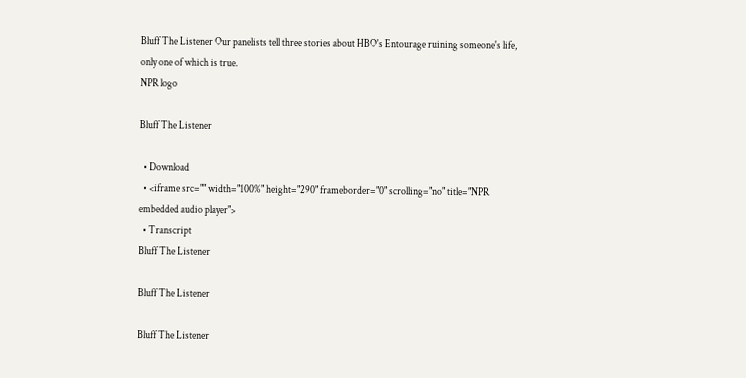Bluff The Listener Our panelists tell three stories about HBO's Entourage ruining someone's life, only one of which is true.
NPR logo

Bluff The Listener

  • Download
  • <iframe src="" width="100%" height="290" frameborder="0" scrolling="no" title="NPR embedded audio player">
  • Transcript
Bluff The Listener

Bluff The Listener

Bluff The Listener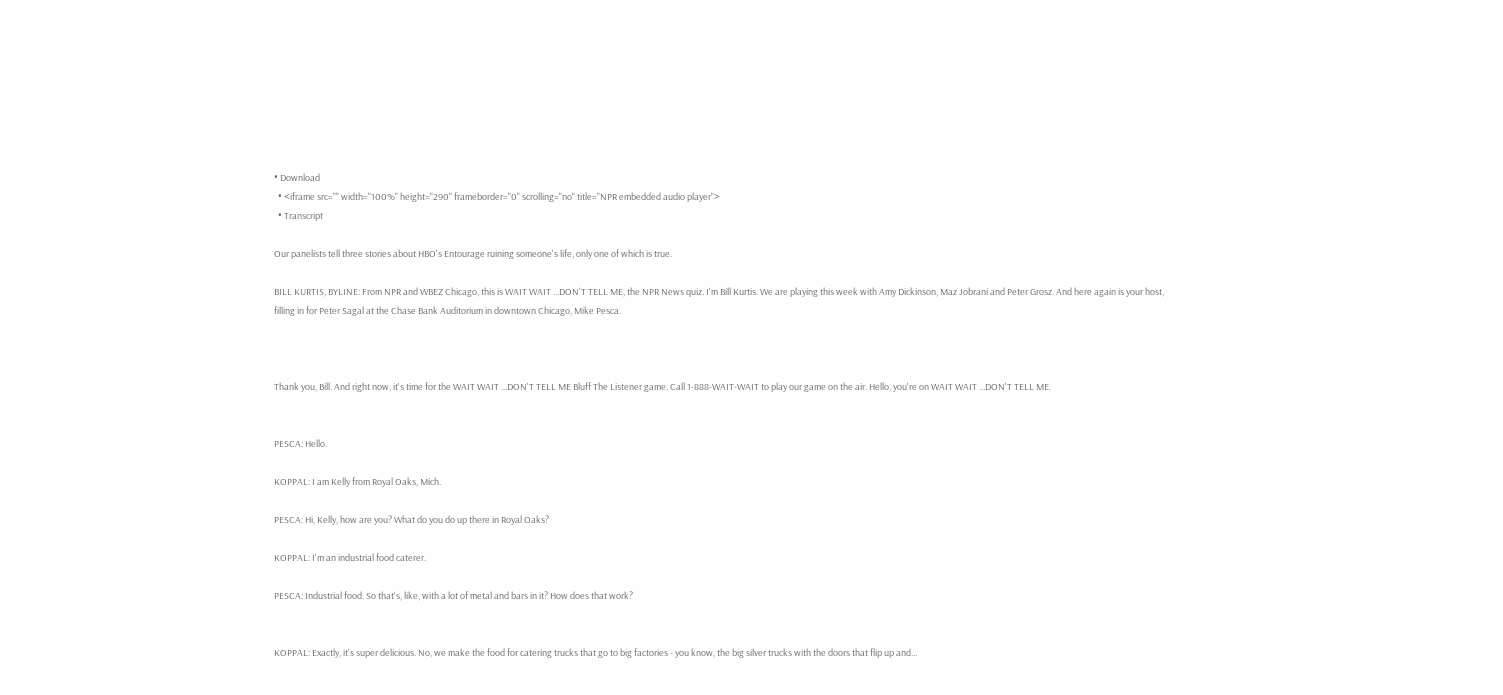• Download
  • <iframe src="" width="100%" height="290" frameborder="0" scrolling="no" title="NPR embedded audio player">
  • Transcript

Our panelists tell three stories about HBO's Entourage ruining someone's life, only one of which is true.

BILL KURTIS, BYLINE: From NPR and WBEZ Chicago, this is WAIT WAIT ...DON'T TELL ME, the NPR News quiz. I'm Bill Kurtis. We are playing this week with Amy Dickinson, Maz Jobrani and Peter Grosz. And here again is your host, filling in for Peter Sagal at the Chase Bank Auditorium in downtown Chicago, Mike Pesca.



Thank you, Bill. And right now, it's time for the WAIT WAIT ...DON'T TELL ME Bluff The Listener game. Call 1-888-WAIT-WAIT to play our game on the air. Hello, you're on WAIT WAIT ...DON'T TELL ME.


PESCA: Hello.

KOPPAL: I am Kelly from Royal Oaks, Mich.

PESCA: Hi, Kelly, how are you? What do you do up there in Royal Oaks?

KOPPAL: I'm an industrial food caterer.

PESCA: Industrial food. So that's, like, with a lot of metal and bars in it? How does that work?


KOPPAL: Exactly, it's super delicious. No, we make the food for catering trucks that go to big factories - you know, the big silver trucks with the doors that flip up and...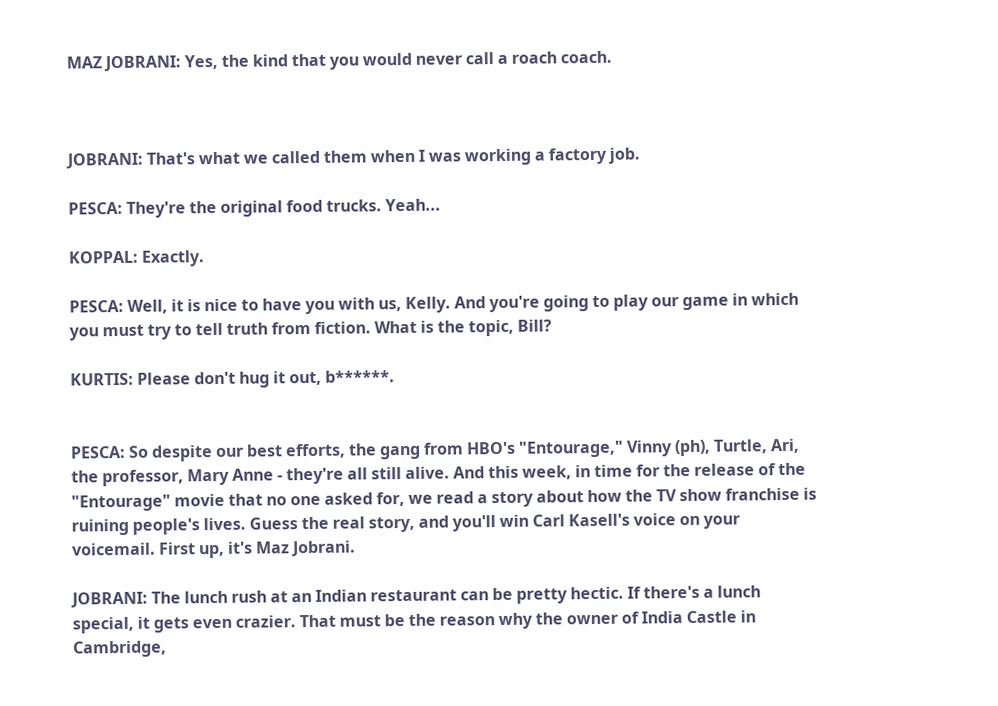MAZ JOBRANI: Yes, the kind that you would never call a roach coach.



JOBRANI: That's what we called them when I was working a factory job.

PESCA: They're the original food trucks. Yeah...

KOPPAL: Exactly.

PESCA: Well, it is nice to have you with us, Kelly. And you're going to play our game in which you must try to tell truth from fiction. What is the topic, Bill?

KURTIS: Please don't hug it out, b******.


PESCA: So despite our best efforts, the gang from HBO's "Entourage," Vinny (ph), Turtle, Ari, the professor, Mary Anne - they're all still alive. And this week, in time for the release of the "Entourage" movie that no one asked for, we read a story about how the TV show franchise is ruining people's lives. Guess the real story, and you'll win Carl Kasell's voice on your voicemail. First up, it's Maz Jobrani.

JOBRANI: The lunch rush at an Indian restaurant can be pretty hectic. If there's a lunch special, it gets even crazier. That must be the reason why the owner of India Castle in Cambridge,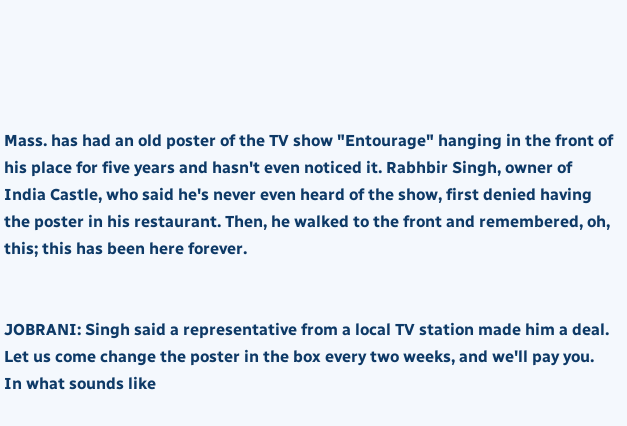Mass. has had an old poster of the TV show "Entourage" hanging in the front of his place for five years and hasn't even noticed it. Rabhbir Singh, owner of India Castle, who said he's never even heard of the show, first denied having the poster in his restaurant. Then, he walked to the front and remembered, oh, this; this has been here forever.


JOBRANI: Singh said a representative from a local TV station made him a deal. Let us come change the poster in the box every two weeks, and we'll pay you. In what sounds like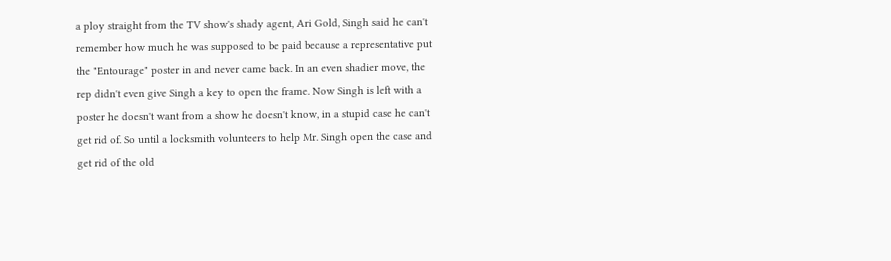a ploy straight from the TV show's shady agent, Ari Gold, Singh said he can't remember how much he was supposed to be paid because a representative put the "Entourage" poster in and never came back. In an even shadier move, the rep didn't even give Singh a key to open the frame. Now Singh is left with a poster he doesn't want from a show he doesn't know, in a stupid case he can't get rid of. So until a locksmith volunteers to help Mr. Singh open the case and get rid of the old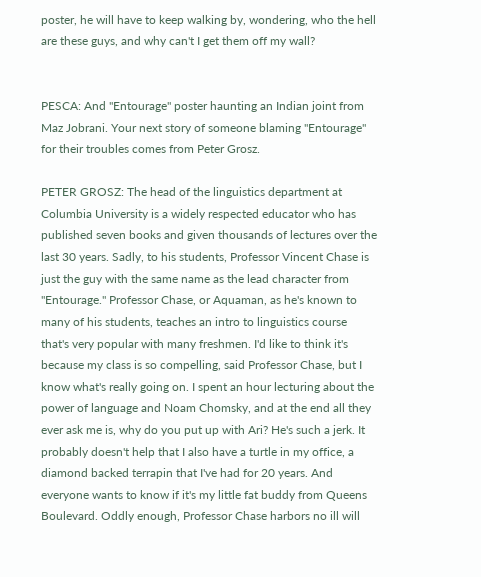poster, he will have to keep walking by, wondering, who the hell are these guys, and why can't I get them off my wall?


PESCA: And "Entourage" poster haunting an Indian joint from Maz Jobrani. Your next story of someone blaming "Entourage" for their troubles comes from Peter Grosz.

PETER GROSZ: The head of the linguistics department at Columbia University is a widely respected educator who has published seven books and given thousands of lectures over the last 30 years. Sadly, to his students, Professor Vincent Chase is just the guy with the same name as the lead character from "Entourage." Professor Chase, or Aquaman, as he's known to many of his students, teaches an intro to linguistics course that's very popular with many freshmen. I'd like to think it's because my class is so compelling, said Professor Chase, but I know what's really going on. I spent an hour lecturing about the power of language and Noam Chomsky, and at the end all they ever ask me is, why do you put up with Ari? He's such a jerk. It probably doesn't help that I also have a turtle in my office, a diamond backed terrapin that I've had for 20 years. And everyone wants to know if it's my little fat buddy from Queens Boulevard. Oddly enough, Professor Chase harbors no ill will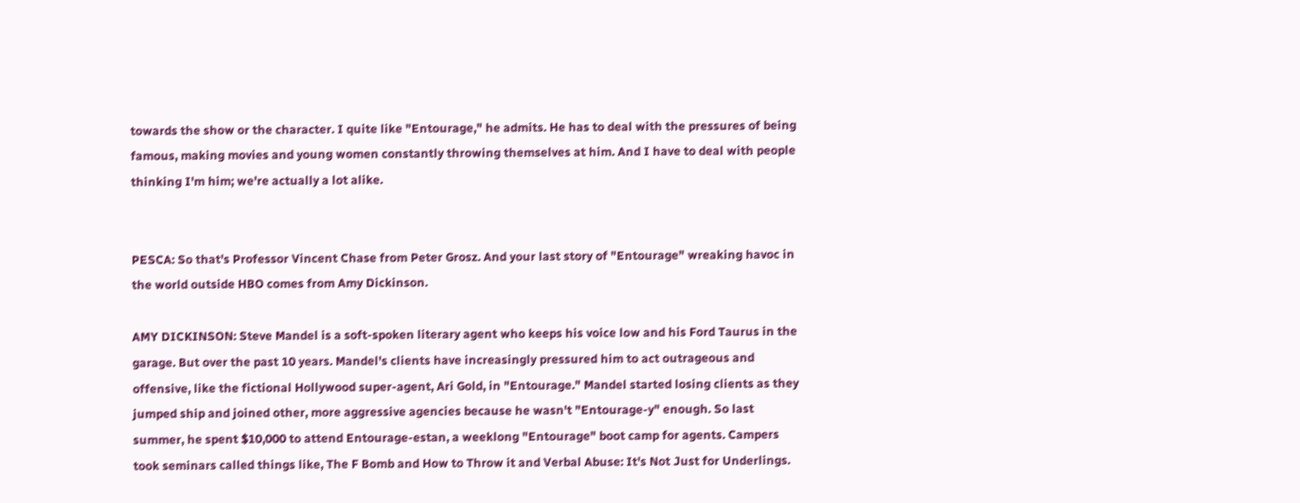towards the show or the character. I quite like "Entourage," he admits. He has to deal with the pressures of being famous, making movies and young women constantly throwing themselves at him. And I have to deal with people thinking I'm him; we're actually a lot alike.


PESCA: So that's Professor Vincent Chase from Peter Grosz. And your last story of "Entourage" wreaking havoc in the world outside HBO comes from Amy Dickinson.

AMY DICKINSON: Steve Mandel is a soft-spoken literary agent who keeps his voice low and his Ford Taurus in the garage. But over the past 10 years. Mandel's clients have increasingly pressured him to act outrageous and offensive, like the fictional Hollywood super-agent, Ari Gold, in "Entourage." Mandel started losing clients as they jumped ship and joined other, more aggressive agencies because he wasn't "Entourage-y" enough. So last summer, he spent $10,000 to attend Entourage-estan, a weeklong "Entourage" boot camp for agents. Campers took seminars called things like, The F Bomb and How to Throw it and Verbal Abuse: It's Not Just for Underlings.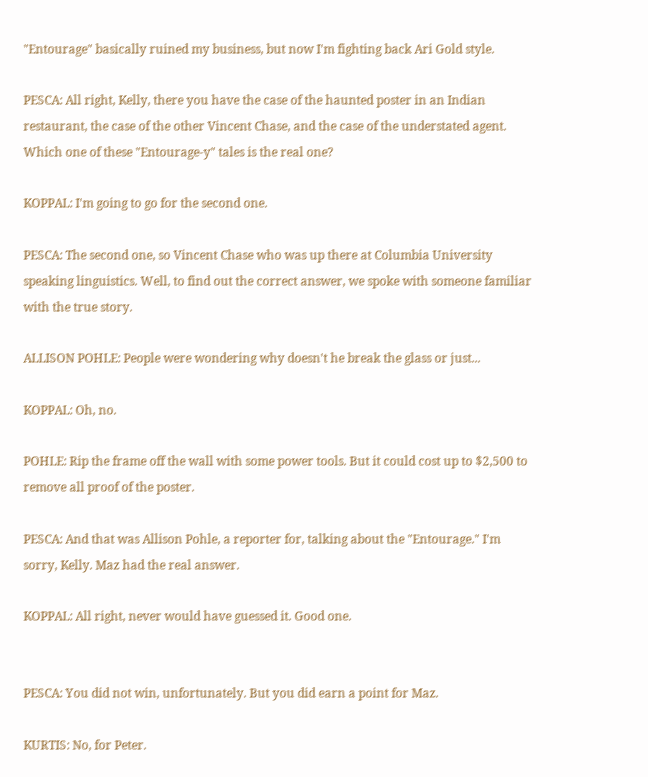"Entourage" basically ruined my business, but now I'm fighting back Ari Gold style.

PESCA: All right, Kelly, there you have the case of the haunted poster in an Indian restaurant, the case of the other Vincent Chase, and the case of the understated agent. Which one of these "Entourage-y" tales is the real one?

KOPPAL: I'm going to go for the second one.

PESCA: The second one, so Vincent Chase who was up there at Columbia University speaking linguistics. Well, to find out the correct answer, we spoke with someone familiar with the true story.

ALLISON POHLE: People were wondering why doesn't he break the glass or just...

KOPPAL: Oh, no.

POHLE: Rip the frame off the wall with some power tools. But it could cost up to $2,500 to remove all proof of the poster.

PESCA: And that was Allison Pohle, a reporter for, talking about the "Entourage." I'm sorry, Kelly. Maz had the real answer.

KOPPAL: All right, never would have guessed it. Good one.


PESCA: You did not win, unfortunately. But you did earn a point for Maz.

KURTIS: No, for Peter.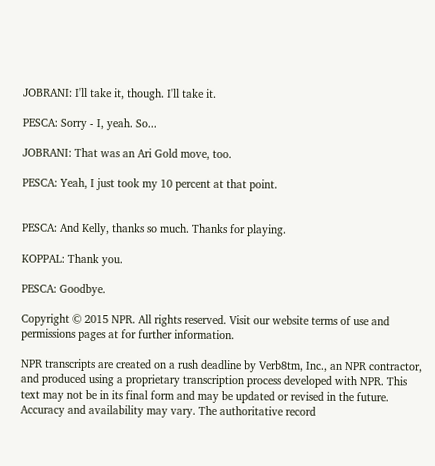JOBRANI: I'll take it, though. I'll take it.

PESCA: Sorry - I, yeah. So...

JOBRANI: That was an Ari Gold move, too.

PESCA: Yeah, I just took my 10 percent at that point.


PESCA: And Kelly, thanks so much. Thanks for playing.

KOPPAL: Thank you.

PESCA: Goodbye.

Copyright © 2015 NPR. All rights reserved. Visit our website terms of use and permissions pages at for further information.

NPR transcripts are created on a rush deadline by Verb8tm, Inc., an NPR contractor, and produced using a proprietary transcription process developed with NPR. This text may not be in its final form and may be updated or revised in the future. Accuracy and availability may vary. The authoritative record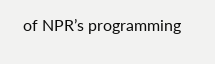of NPR’s programming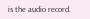is the audio record.